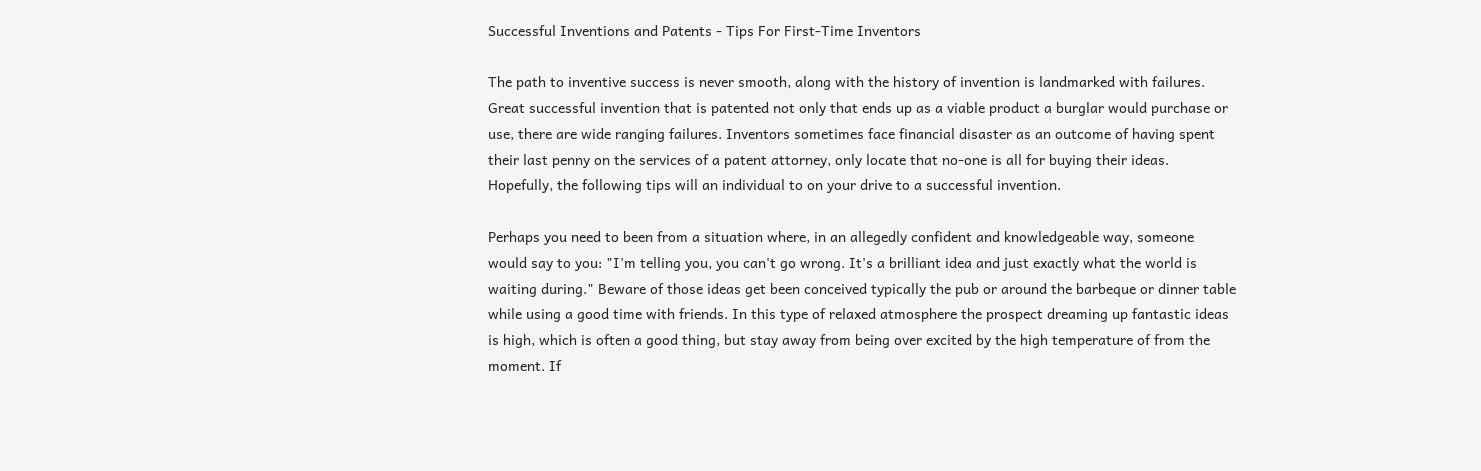Successful Inventions and Patents - Tips For First-Time Inventors

The path to inventive success is never smooth, along with the history of invention is landmarked with failures. Great successful invention that is patented not only that ends up as a viable product a burglar would purchase or use, there are wide ranging failures. Inventors sometimes face financial disaster as an outcome of having spent their last penny on the services of a patent attorney, only locate that no-one is all for buying their ideas. Hopefully, the following tips will an individual to on your drive to a successful invention.

Perhaps you need to been from a situation where, in an allegedly confident and knowledgeable way, someone would say to you: "I'm telling you, you can't go wrong. It's a brilliant idea and just exactly what the world is waiting during." Beware of those ideas get been conceived typically the pub or around the barbeque or dinner table while using a good time with friends. In this type of relaxed atmosphere the prospect dreaming up fantastic ideas is high, which is often a good thing, but stay away from being over excited by the high temperature of from the moment. If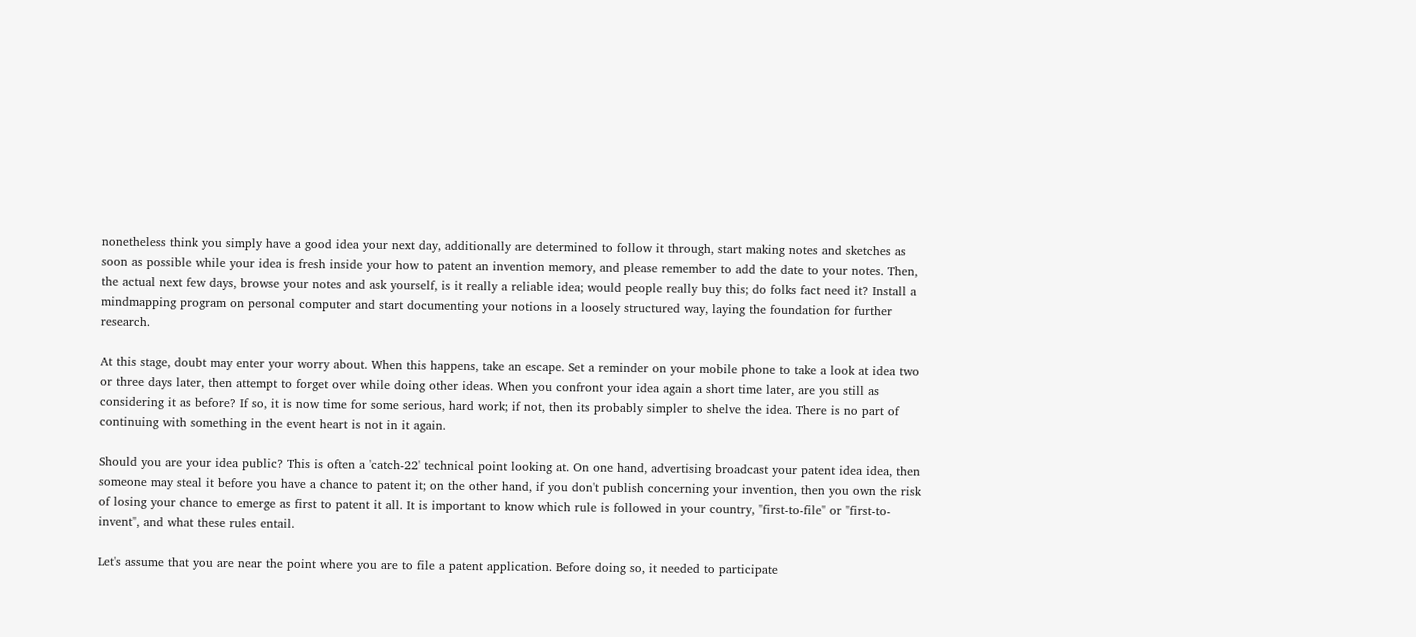nonetheless think you simply have a good idea your next day, additionally are determined to follow it through, start making notes and sketches as soon as possible while your idea is fresh inside your how to patent an invention memory, and please remember to add the date to your notes. Then, the actual next few days, browse your notes and ask yourself, is it really a reliable idea; would people really buy this; do folks fact need it? Install a mindmapping program on personal computer and start documenting your notions in a loosely structured way, laying the foundation for further research.

At this stage, doubt may enter your worry about. When this happens, take an escape. Set a reminder on your mobile phone to take a look at idea two or three days later, then attempt to forget over while doing other ideas. When you confront your idea again a short time later, are you still as considering it as before? If so, it is now time for some serious, hard work; if not, then its probably simpler to shelve the idea. There is no part of continuing with something in the event heart is not in it again.

Should you are your idea public? This is often a 'catch-22' technical point looking at. On one hand, advertising broadcast your patent idea idea, then someone may steal it before you have a chance to patent it; on the other hand, if you don't publish concerning your invention, then you own the risk of losing your chance to emerge as first to patent it all. It is important to know which rule is followed in your country, "first-to-file" or "first-to-invent", and what these rules entail.

Let's assume that you are near the point where you are to file a patent application. Before doing so, it needed to participate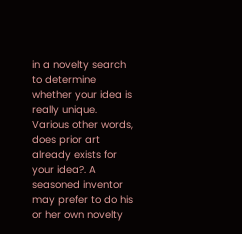in a novelty search to determine whether your idea is really unique. Various other words, does prior art already exists for your idea?. A seasoned inventor may prefer to do his or her own novelty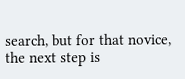search, but for that novice, the next step is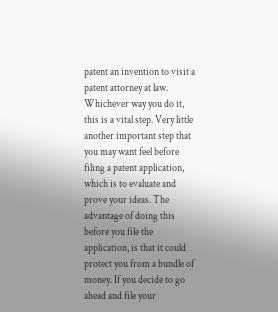patent an invention to visit a patent attorney at law. Whichever way you do it, this is a vital step. Very little another important step that you may want feel before filing a patent application, which is to evaluate and prove your ideas. The advantage of doing this before you file the application, is that it could protect you from a bundle of money. If you decide to go ahead and file your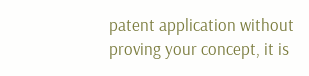patent application without proving your concept, it is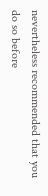nevertheless recommended that you do so before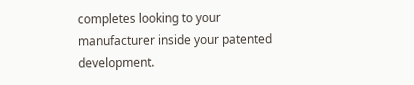completes looking to your manufacturer inside your patented development.